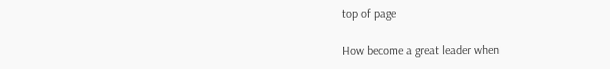top of page

How become a great leader when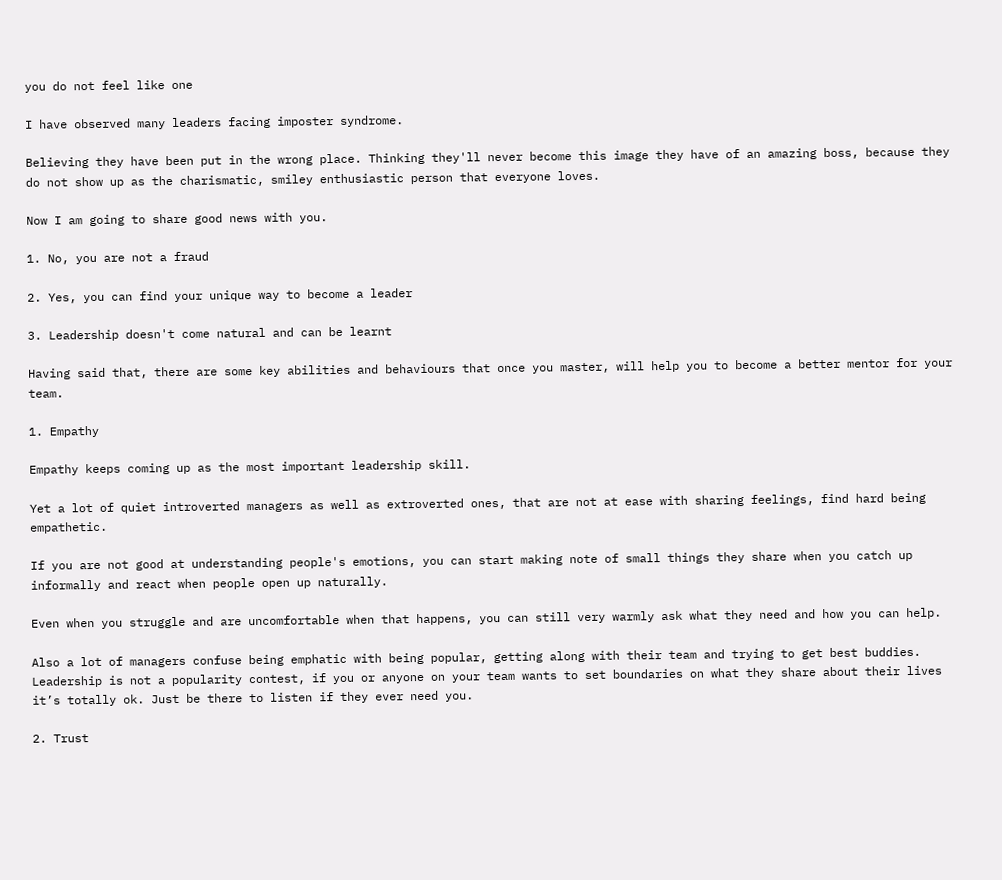you do not feel like one

I have observed many leaders facing imposter syndrome.

Believing they have been put in the wrong place. Thinking they'll never become this image they have of an amazing boss, because they do not show up as the charismatic, smiley enthusiastic person that everyone loves.

Now I am going to share good news with you.

1. No, you are not a fraud

2. Yes, you can find your unique way to become a leader

3. Leadership doesn't come natural and can be learnt

Having said that, there are some key abilities and behaviours that once you master, will help you to become a better mentor for your team.

1. Empathy

Empathy keeps coming up as the most important leadership skill.

Yet a lot of quiet introverted managers as well as extroverted ones, that are not at ease with sharing feelings, find hard being empathetic.

If you are not good at understanding people's emotions, you can start making note of small things they share when you catch up informally and react when people open up naturally.

Even when you struggle and are uncomfortable when that happens, you can still very warmly ask what they need and how you can help.

Also a lot of managers confuse being emphatic with being popular, getting along with their team and trying to get best buddies. Leadership is not a popularity contest, if you or anyone on your team wants to set boundaries on what they share about their lives it’s totally ok. Just be there to listen if they ever need you.

2. Trust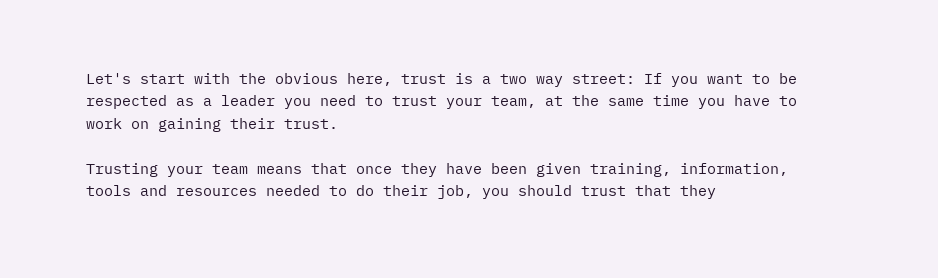Let's start with the obvious here, trust is a two way street: If you want to be respected as a leader you need to trust your team, at the same time you have to work on gaining their trust.

Trusting your team means that once they have been given training, information, tools and resources needed to do their job, you should trust that they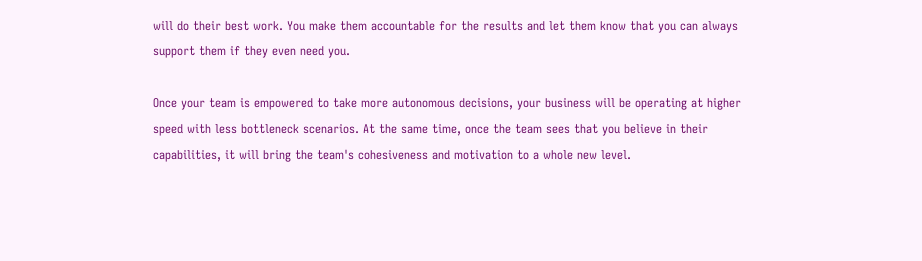will do their best work. You make them accountable for the results and let them know that you can always support them if they even need you.

Once your team is empowered to take more autonomous decisions, your business will be operating at higher speed with less bottleneck scenarios. At the same time, once the team sees that you believe in their capabilities, it will bring the team's cohesiveness and motivation to a whole new level.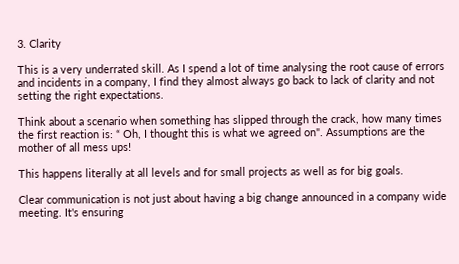3. Clarity

This is a very underrated skill. As I spend a lot of time analysing the root cause of errors and incidents in a company, I find they almost always go back to lack of clarity and not setting the right expectations.

Think about a scenario when something has slipped through the crack, how many times the first reaction is: “ Oh, I thought this is what we agreed on". Assumptions are the mother of all mess ups!

This happens literally at all levels and for small projects as well as for big goals.

Clear communication is not just about having a big change announced in a company wide meeting. It's ensuring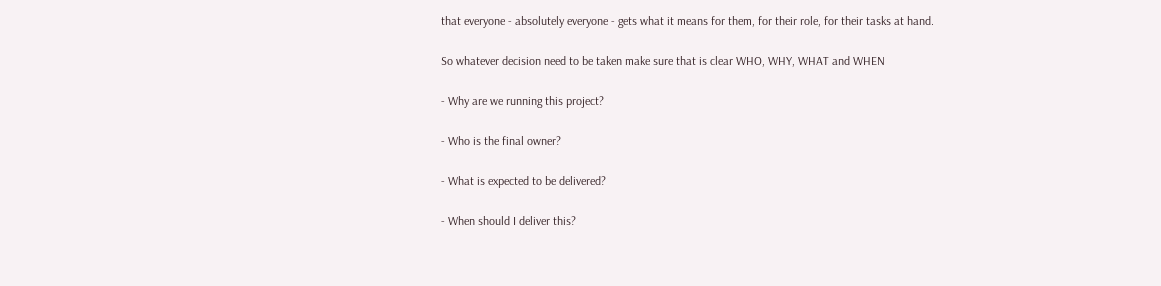that everyone - absolutely everyone - gets what it means for them, for their role, for their tasks at hand.

So whatever decision need to be taken make sure that is clear WHO, WHY, WHAT and WHEN

- Why are we running this project?

- Who is the final owner?

- What is expected to be delivered?

- When should I deliver this?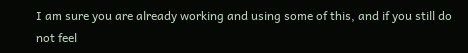I am sure you are already working and using some of this, and if you still do not feel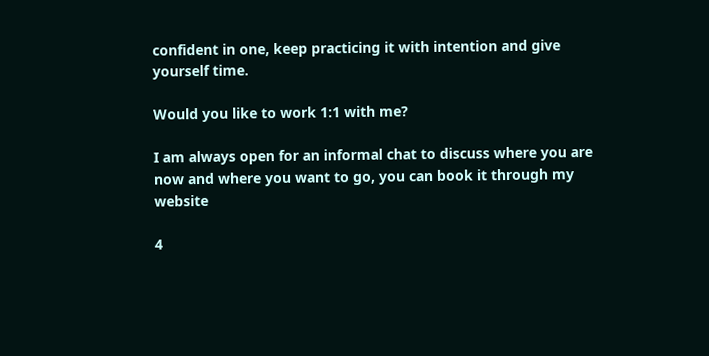confident in one, keep practicing it with intention and give yourself time.

Would you like to work 1:1 with me?

I am always open for an informal chat to discuss where you are now and where you want to go, you can book it through my website

4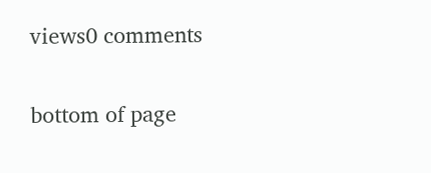views0 comments


bottom of page